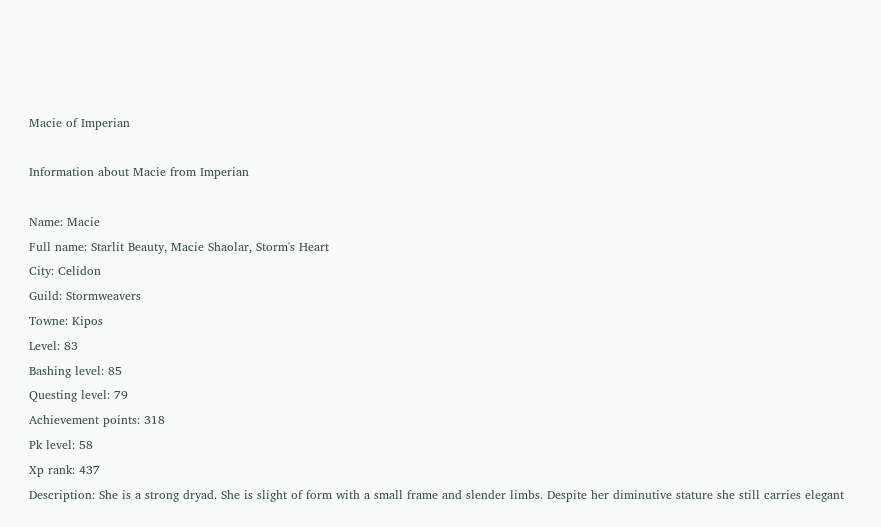Macie of Imperian

Information about Macie from Imperian

Name: Macie
Full name: Starlit Beauty, Macie Shaolar, Storm's Heart
City: Celidon
Guild: Stormweavers
Towne: Kipos
Level: 83
Bashing level: 85
Questing level: 79
Achievement points: 318
Pk level: 58
Xp rank: 437
Description: She is a strong dryad. She is slight of form with a small frame and slender limbs. Despite her diminutive stature she still carries elegant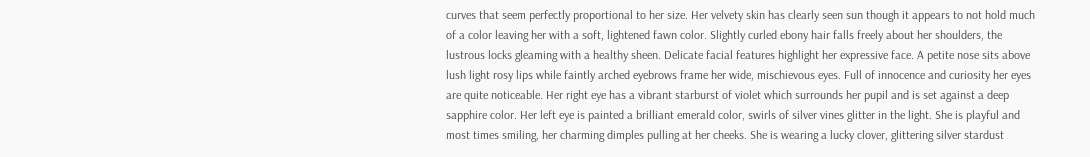curves that seem perfectly proportional to her size. Her velvety skin has clearly seen sun though it appears to not hold much of a color leaving her with a soft, lightened fawn color. Slightly curled ebony hair falls freely about her shoulders, the lustrous locks gleaming with a healthy sheen. Delicate facial features highlight her expressive face. A petite nose sits above lush light rosy lips while faintly arched eyebrows frame her wide, mischievous eyes. Full of innocence and curiosity her eyes are quite noticeable. Her right eye has a vibrant starburst of violet which surrounds her pupil and is set against a deep sapphire color. Her left eye is painted a brilliant emerald color, swirls of silver vines glitter in the light. She is playful and most times smiling, her charming dimples pulling at her cheeks. She is wearing a lucky clover, glittering silver stardust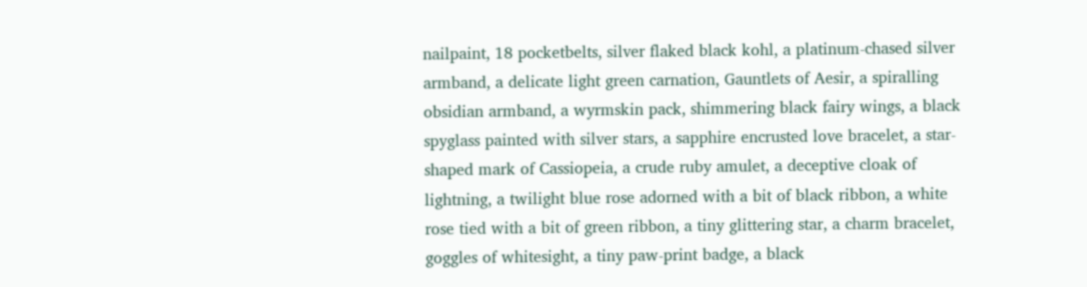nailpaint, 18 pocketbelts, silver flaked black kohl, a platinum-chased silver armband, a delicate light green carnation, Gauntlets of Aesir, a spiralling obsidian armband, a wyrmskin pack, shimmering black fairy wings, a black spyglass painted with silver stars, a sapphire encrusted love bracelet, a star-shaped mark of Cassiopeia, a crude ruby amulet, a deceptive cloak of lightning, a twilight blue rose adorned with a bit of black ribbon, a white rose tied with a bit of green ribbon, a tiny glittering star, a charm bracelet, goggles of whitesight, a tiny paw-print badge, a black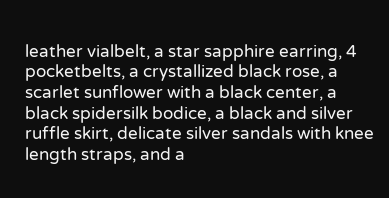leather vialbelt, a star sapphire earring, 4 pocketbelts, a crystallized black rose, a scarlet sunflower with a black center, a black spidersilk bodice, a black and silver ruffle skirt, delicate silver sandals with knee length straps, and a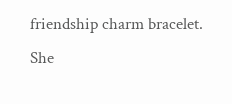friendship charm bracelet. She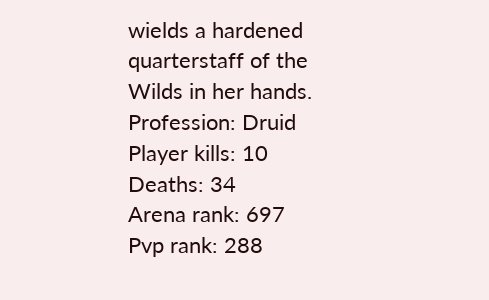wields a hardened quarterstaff of the Wilds in her hands.
Profession: Druid
Player kills: 10
Deaths: 34
Arena rank: 697
Pvp rank: 288